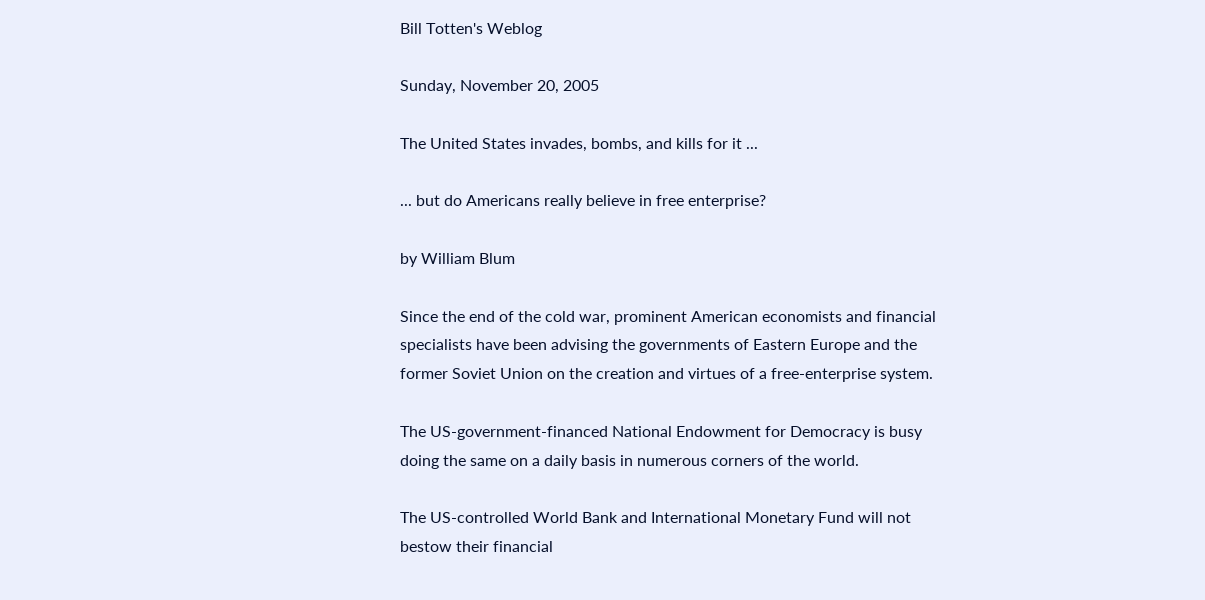Bill Totten's Weblog

Sunday, November 20, 2005

The United States invades, bombs, and kills for it ...

... but do Americans really believe in free enterprise?

by William Blum

Since the end of the cold war, prominent American economists and financial specialists have been advising the governments of Eastern Europe and the former Soviet Union on the creation and virtues of a free-enterprise system.

The US-government-financed National Endowment for Democracy is busy doing the same on a daily basis in numerous corners of the world.

The US-controlled World Bank and International Monetary Fund will not bestow their financial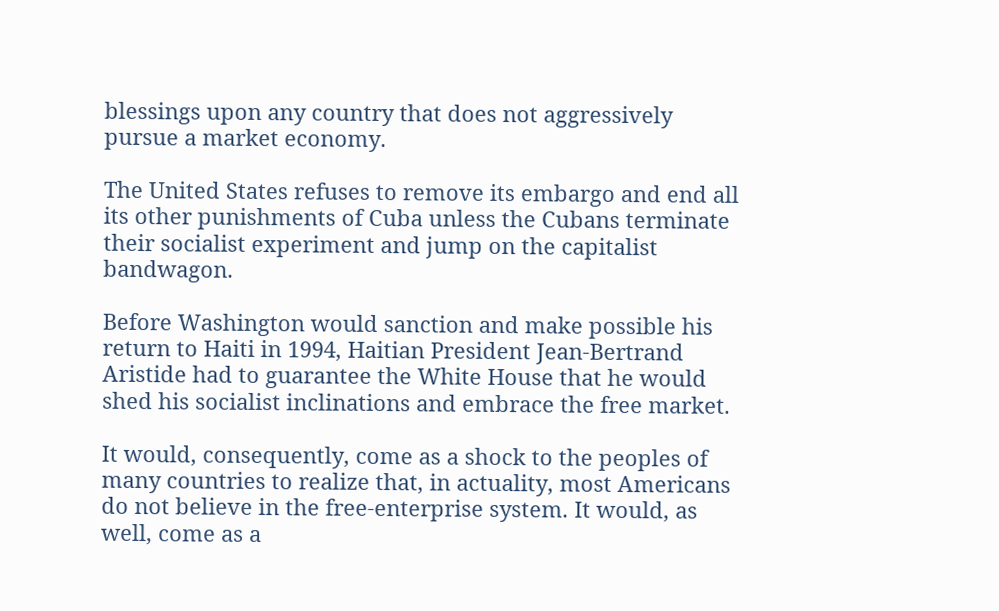blessings upon any country that does not aggressively pursue a market economy.

The United States refuses to remove its embargo and end all its other punishments of Cuba unless the Cubans terminate their socialist experiment and jump on the capitalist bandwagon.

Before Washington would sanction and make possible his return to Haiti in 1994, Haitian President Jean-Bertrand Aristide had to guarantee the White House that he would shed his socialist inclinations and embrace the free market.

It would, consequently, come as a shock to the peoples of many countries to realize that, in actuality, most Americans do not believe in the free-enterprise system. It would, as well, come as a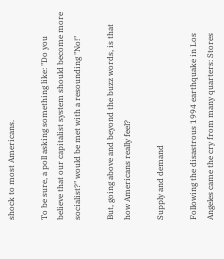shock to most Americans.

To be sure, a poll asking something like: "Do you believe that our capitalist system should become more socialist?" would be met with a resounding "No!"

But, going above and beyond the buzz words, is that how Americans really feel?

Supply and demand

Following the disastrous 1994 earthquake in Los Angeles came the cry from many quarters: Stores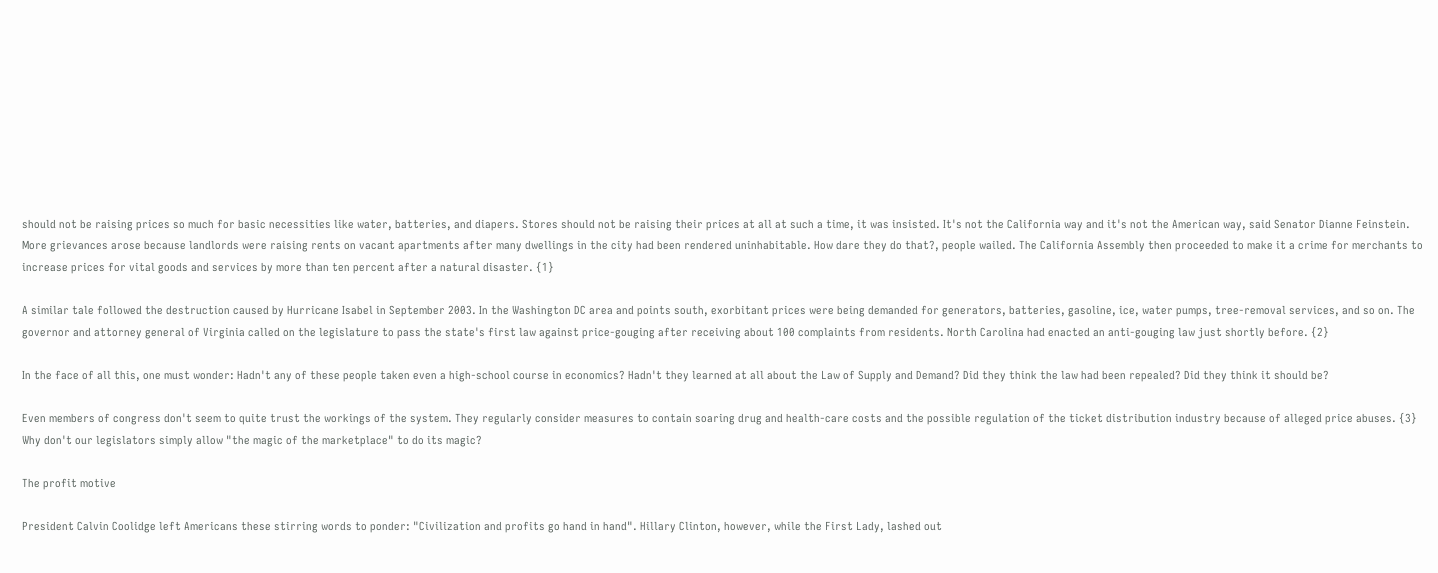should not be raising prices so much for basic necessities like water, batteries, and diapers. Stores should not be raising their prices at all at such a time, it was insisted. It's not the California way and it's not the American way, said Senator Dianne Feinstein. More grievances arose because landlords were raising rents on vacant apartments after many dwellings in the city had been rendered uninhabitable. How dare they do that?, people wailed. The California Assembly then proceeded to make it a crime for merchants to increase prices for vital goods and services by more than ten percent after a natural disaster. {1}

A similar tale followed the destruction caused by Hurricane Isabel in September 2003. In the Washington DC area and points south, exorbitant prices were being demanded for generators, batteries, gasoline, ice, water pumps, tree-removal services, and so on. The governor and attorney general of Virginia called on the legislature to pass the state's first law against price-gouging after receiving about 100 complaints from residents. North Carolina had enacted an anti-gouging law just shortly before. {2}

In the face of all this, one must wonder: Hadn't any of these people taken even a high-school course in economics? Hadn't they learned at all about the Law of Supply and Demand? Did they think the law had been repealed? Did they think it should be?

Even members of congress don't seem to quite trust the workings of the system. They regularly consider measures to contain soaring drug and health-care costs and the possible regulation of the ticket distribution industry because of alleged price abuses. {3} Why don't our legislators simply allow "the magic of the marketplace" to do its magic?

The profit motive

President Calvin Coolidge left Americans these stirring words to ponder: "Civilization and profits go hand in hand". Hillary Clinton, however, while the First Lady, lashed out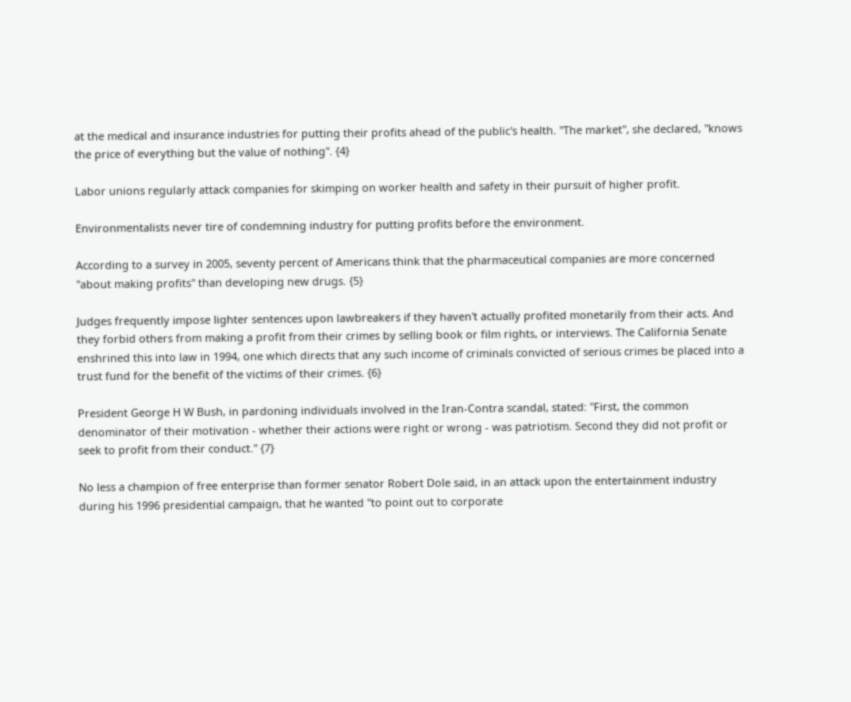at the medical and insurance industries for putting their profits ahead of the public's health. "The market", she declared, "knows the price of everything but the value of nothing". {4}

Labor unions regularly attack companies for skimping on worker health and safety in their pursuit of higher profit.

Environmentalists never tire of condemning industry for putting profits before the environment.

According to a survey in 2005, seventy percent of Americans think that the pharmaceutical companies are more concerned "about making profits" than developing new drugs. {5}

Judges frequently impose lighter sentences upon lawbreakers if they haven't actually profited monetarily from their acts. And they forbid others from making a profit from their crimes by selling book or film rights, or interviews. The California Senate enshrined this into law in 1994, one which directs that any such income of criminals convicted of serious crimes be placed into a trust fund for the benefit of the victims of their crimes. {6}

President George H W Bush, in pardoning individuals involved in the Iran-Contra scandal, stated: "First, the common denominator of their motivation - whether their actions were right or wrong - was patriotism. Second they did not profit or seek to profit from their conduct." {7}

No less a champion of free enterprise than former senator Robert Dole said, in an attack upon the entertainment industry during his 1996 presidential campaign, that he wanted "to point out to corporate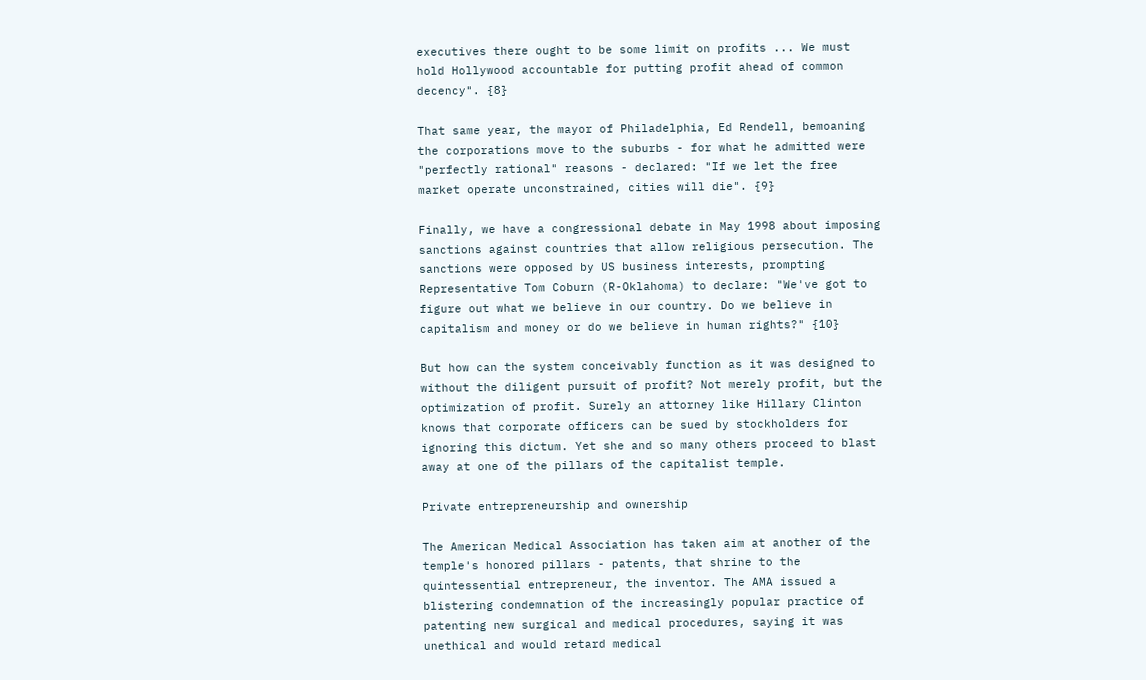executives there ought to be some limit on profits ... We must hold Hollywood accountable for putting profit ahead of common decency". {8}

That same year, the mayor of Philadelphia, Ed Rendell, bemoaning the corporations move to the suburbs - for what he admitted were "perfectly rational" reasons - declared: "If we let the free market operate unconstrained, cities will die". {9}

Finally, we have a congressional debate in May 1998 about imposing sanctions against countries that allow religious persecution. The sanctions were opposed by US business interests, prompting Representative Tom Coburn (R-Oklahoma) to declare: "We've got to figure out what we believe in our country. Do we believe in capitalism and money or do we believe in human rights?" {10}

But how can the system conceivably function as it was designed to without the diligent pursuit of profit? Not merely profit, but the optimization of profit. Surely an attorney like Hillary Clinton knows that corporate officers can be sued by stockholders for ignoring this dictum. Yet she and so many others proceed to blast away at one of the pillars of the capitalist temple.

Private entrepreneurship and ownership

The American Medical Association has taken aim at another of the temple's honored pillars - patents, that shrine to the quintessential entrepreneur, the inventor. The AMA issued a blistering condemnation of the increasingly popular practice of patenting new surgical and medical procedures, saying it was unethical and would retard medical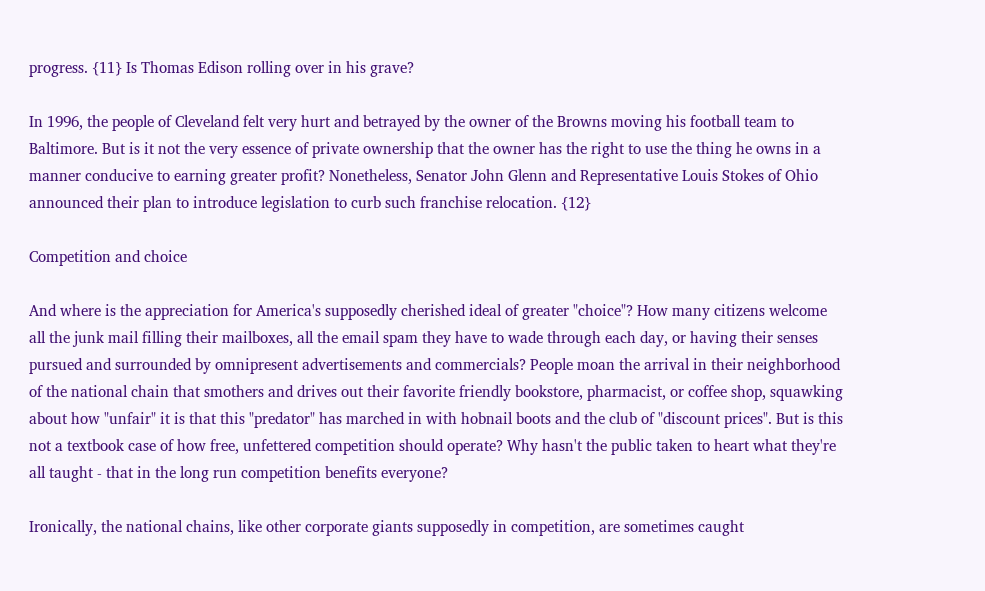progress. {11} Is Thomas Edison rolling over in his grave?

In 1996, the people of Cleveland felt very hurt and betrayed by the owner of the Browns moving his football team to Baltimore. But is it not the very essence of private ownership that the owner has the right to use the thing he owns in a manner conducive to earning greater profit? Nonetheless, Senator John Glenn and Representative Louis Stokes of Ohio announced their plan to introduce legislation to curb such franchise relocation. {12}

Competition and choice

And where is the appreciation for America's supposedly cherished ideal of greater "choice"? How many citizens welcome all the junk mail filling their mailboxes, all the email spam they have to wade through each day, or having their senses pursued and surrounded by omnipresent advertisements and commercials? People moan the arrival in their neighborhood of the national chain that smothers and drives out their favorite friendly bookstore, pharmacist, or coffee shop, squawking about how "unfair" it is that this "predator" has marched in with hobnail boots and the club of "discount prices". But is this not a textbook case of how free, unfettered competition should operate? Why hasn't the public taken to heart what they're all taught - that in the long run competition benefits everyone?

Ironically, the national chains, like other corporate giants supposedly in competition, are sometimes caught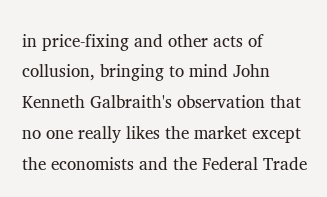in price-fixing and other acts of collusion, bringing to mind John Kenneth Galbraith's observation that no one really likes the market except the economists and the Federal Trade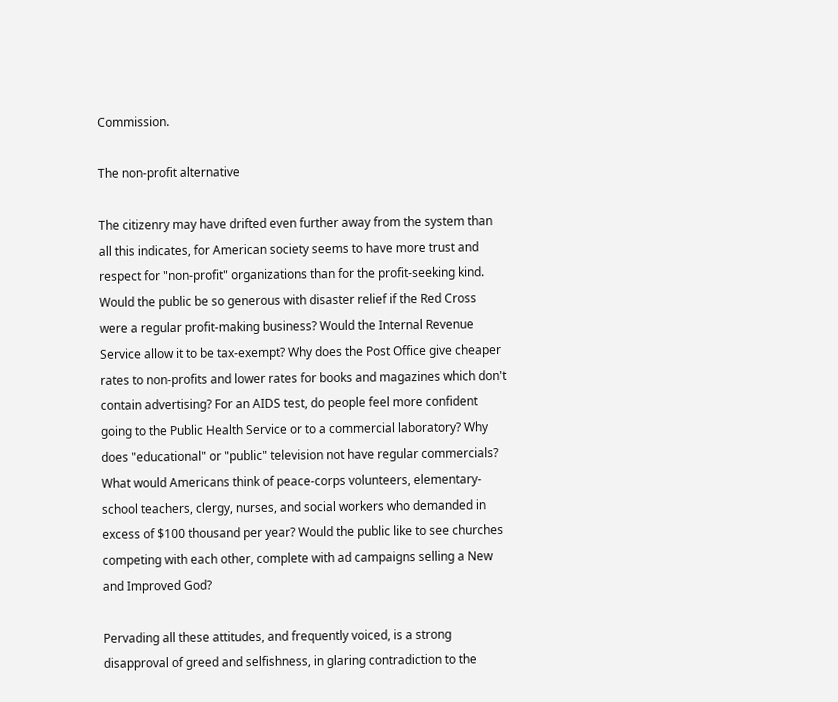Commission.

The non-profit alternative

The citizenry may have drifted even further away from the system than all this indicates, for American society seems to have more trust and respect for "non-profit" organizations than for the profit-seeking kind. Would the public be so generous with disaster relief if the Red Cross were a regular profit-making business? Would the Internal Revenue Service allow it to be tax-exempt? Why does the Post Office give cheaper rates to non-profits and lower rates for books and magazines which don't contain advertising? For an AIDS test, do people feel more confident going to the Public Health Service or to a commercial laboratory? Why does "educational" or "public" television not have regular commercials? What would Americans think of peace-corps volunteers, elementary-school teachers, clergy, nurses, and social workers who demanded in excess of $100 thousand per year? Would the public like to see churches competing with each other, complete with ad campaigns selling a New and Improved God?

Pervading all these attitudes, and frequently voiced, is a strong disapproval of greed and selfishness, in glaring contradiction to the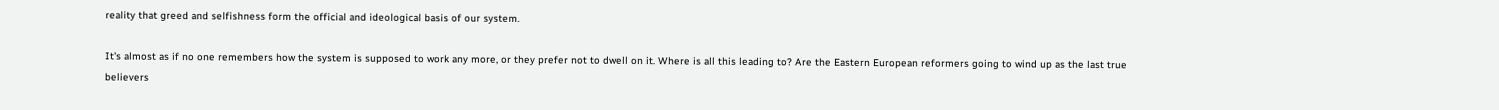reality that greed and selfishness form the official and ideological basis of our system.

It's almost as if no one remembers how the system is supposed to work any more, or they prefer not to dwell on it. Where is all this leading to? Are the Eastern European reformers going to wind up as the last true believers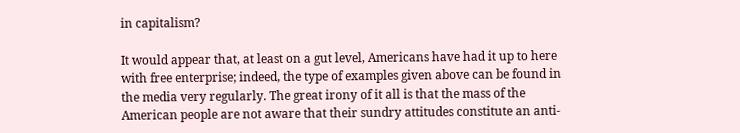in capitalism?

It would appear that, at least on a gut level, Americans have had it up to here with free enterprise; indeed, the type of examples given above can be found in the media very regularly. The great irony of it all is that the mass of the American people are not aware that their sundry attitudes constitute an anti-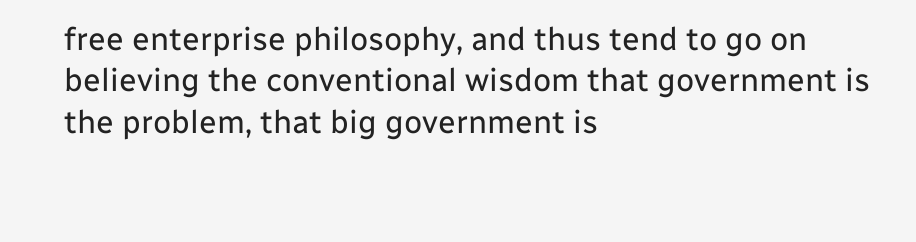free enterprise philosophy, and thus tend to go on believing the conventional wisdom that government is the problem, that big government is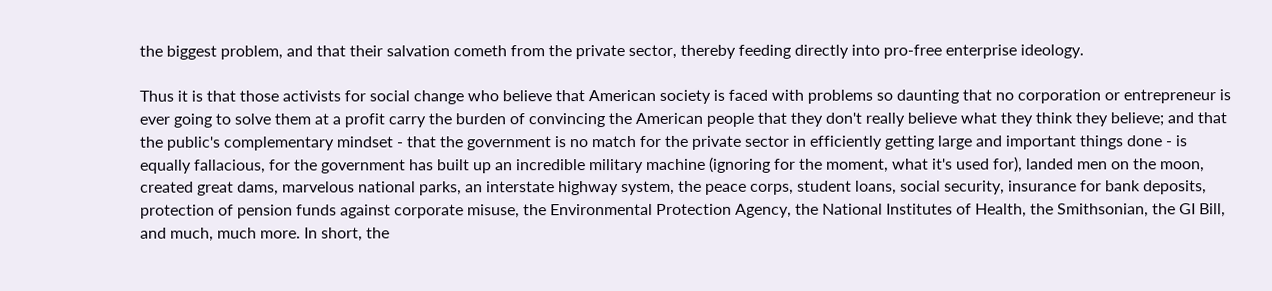the biggest problem, and that their salvation cometh from the private sector, thereby feeding directly into pro-free enterprise ideology.

Thus it is that those activists for social change who believe that American society is faced with problems so daunting that no corporation or entrepreneur is ever going to solve them at a profit carry the burden of convincing the American people that they don't really believe what they think they believe; and that the public's complementary mindset - that the government is no match for the private sector in efficiently getting large and important things done - is equally fallacious, for the government has built up an incredible military machine (ignoring for the moment, what it's used for), landed men on the moon, created great dams, marvelous national parks, an interstate highway system, the peace corps, student loans, social security, insurance for bank deposits, protection of pension funds against corporate misuse, the Environmental Protection Agency, the National Institutes of Health, the Smithsonian, the GI Bill, and much, much more. In short, the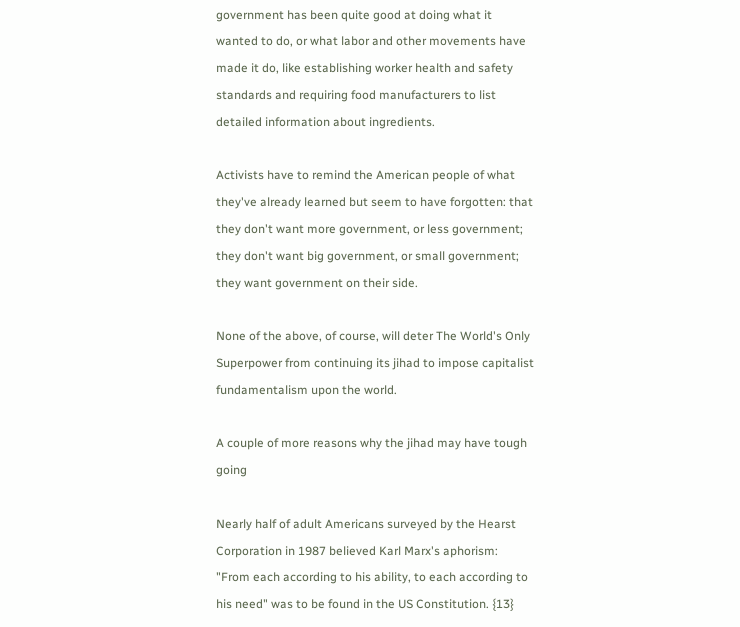government has been quite good at doing what it wanted to do, or what labor and other movements have made it do, like establishing worker health and safety standards and requiring food manufacturers to list detailed information about ingredients.

Activists have to remind the American people of what they've already learned but seem to have forgotten: that they don't want more government, or less government; they don't want big government, or small government; they want government on their side.

None of the above, of course, will deter The World's Only Superpower from continuing its jihad to impose capitalist fundamentalism upon the world.

A couple of more reasons why the jihad may have tough going

Nearly half of adult Americans surveyed by the Hearst Corporation in 1987 believed Karl Marx's aphorism: "From each according to his ability, to each according to his need" was to be found in the US Constitution. {13}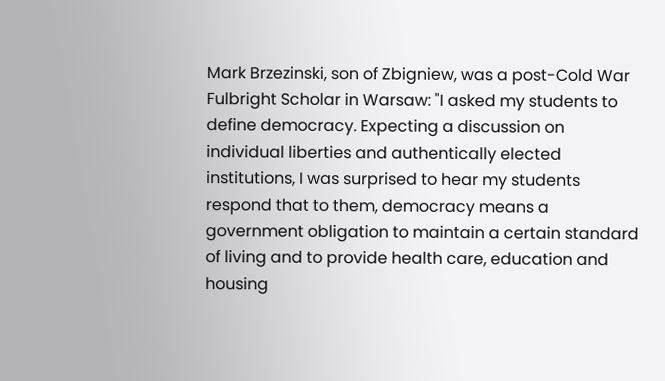Mark Brzezinski, son of Zbigniew, was a post-Cold War Fulbright Scholar in Warsaw: "I asked my students to define democracy. Expecting a discussion on individual liberties and authentically elected institutions, I was surprised to hear my students respond that to them, democracy means a government obligation to maintain a certain standard of living and to provide health care, education and housing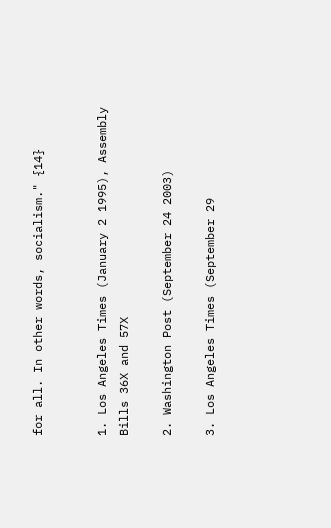for all. In other words, socialism." {14}


1. Los Angeles Times (January 2 1995), Assembly Bills 36X and 57X

2. Washington Post (September 24 2003)

3. Los Angeles Times (September 29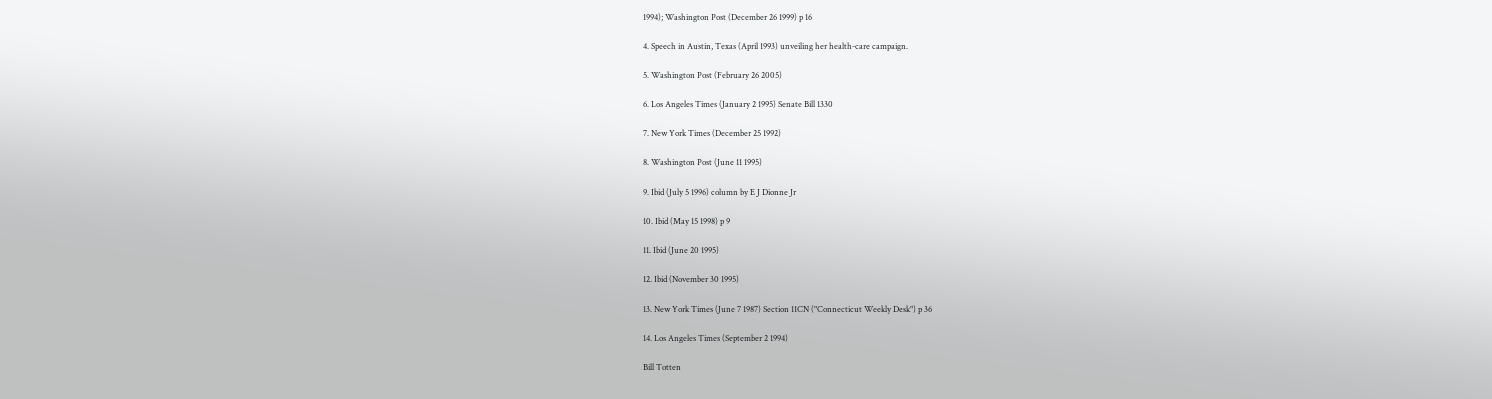1994); Washington Post (December 26 1999) p 16

4. Speech in Austin, Texas (April 1993) unveiling her health-care campaign.

5. Washington Post (February 26 2005)

6. Los Angeles Times (January 2 1995) Senate Bill 1330

7. New York Times (December 25 1992)

8. Washington Post (June 11 1995)

9. Ibid (July 5 1996) column by E J Dionne Jr

10. Ibid (May 15 1998) p 9

11. Ibid (June 20 1995)

12. Ibid (November 30 1995)

13. New York Times (June 7 1987) Section 11CN ("Connecticut Weekly Desk") p 36

14. Los Angeles Times (September 2 1994)

Bill Totten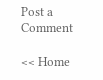Post a Comment

<< Home